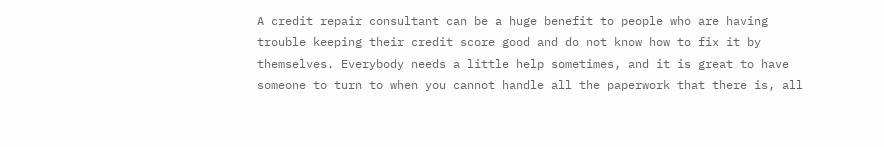A credit repair consultant can be a huge benefit to people who are having trouble keeping their credit score good and do not know how to fix it by themselves. Everybody needs a little help sometimes, and it is great to have someone to turn to when you cannot handle all the paperwork that there is, all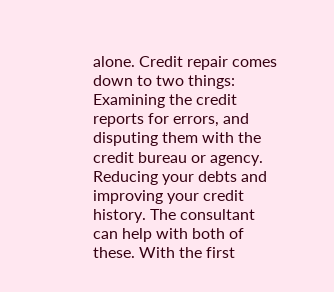alone. Credit repair comes down to two things: Examining the credit reports for errors, and disputing them with the credit bureau or agency. Reducing your debts and improving your credit history. The consultant can help with both of these. With the first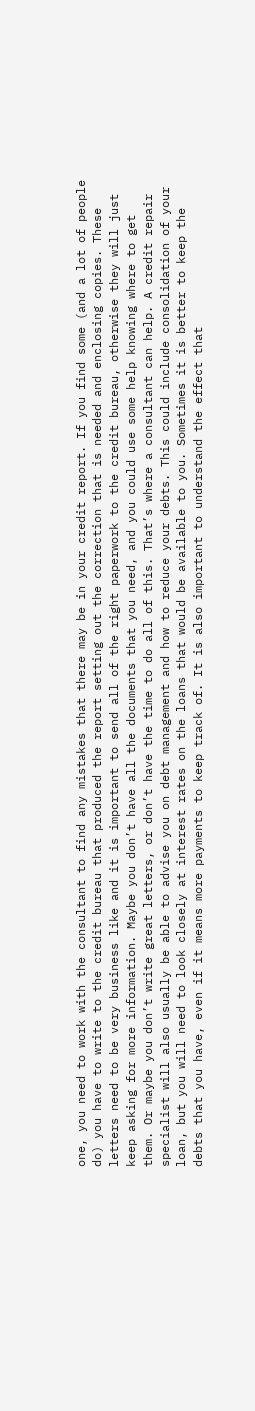one, you need to work with the consultant to find any mistakes that there may be in your credit report. If you find some (and a lot of people do) you have to write to the credit bureau that produced the report setting out the correction that is needed and enclosing copies. These letters need to be very business like and it is important to send all of the right paperwork to the credit bureau, otherwise they will just keep asking for more information. Maybe you don’t have all the documents that you need, and you could use some help knowing where to get them. Or maybe you don’t write great letters, or don’t have the time to do all of this. That’s where a consultant can help. A credit repair specialist will also usually be able to advise you on debt management and how to reduce your debts. This could include consolidation of your loan, but you will need to look closely at interest rates on the loans that would be available to you. Sometimes it is better to keep the debts that you have, even if it means more payments to keep track of. It is also important to understand the effect that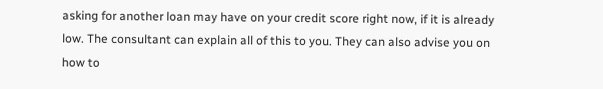asking for another loan may have on your credit score right now, if it is already low. The consultant can explain all of this to you. They can also advise you on how to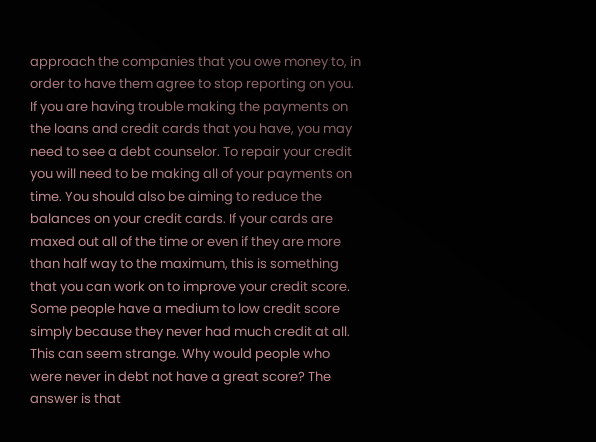approach the companies that you owe money to, in order to have them agree to stop reporting on you. If you are having trouble making the payments on the loans and credit cards that you have, you may need to see a debt counselor. To repair your credit you will need to be making all of your payments on time. You should also be aiming to reduce the balances on your credit cards. If your cards are maxed out all of the time or even if they are more than half way to the maximum, this is something that you can work on to improve your credit score. Some people have a medium to low credit score simply because they never had much credit at all. This can seem strange. Why would people who were never in debt not have a great score? The answer is that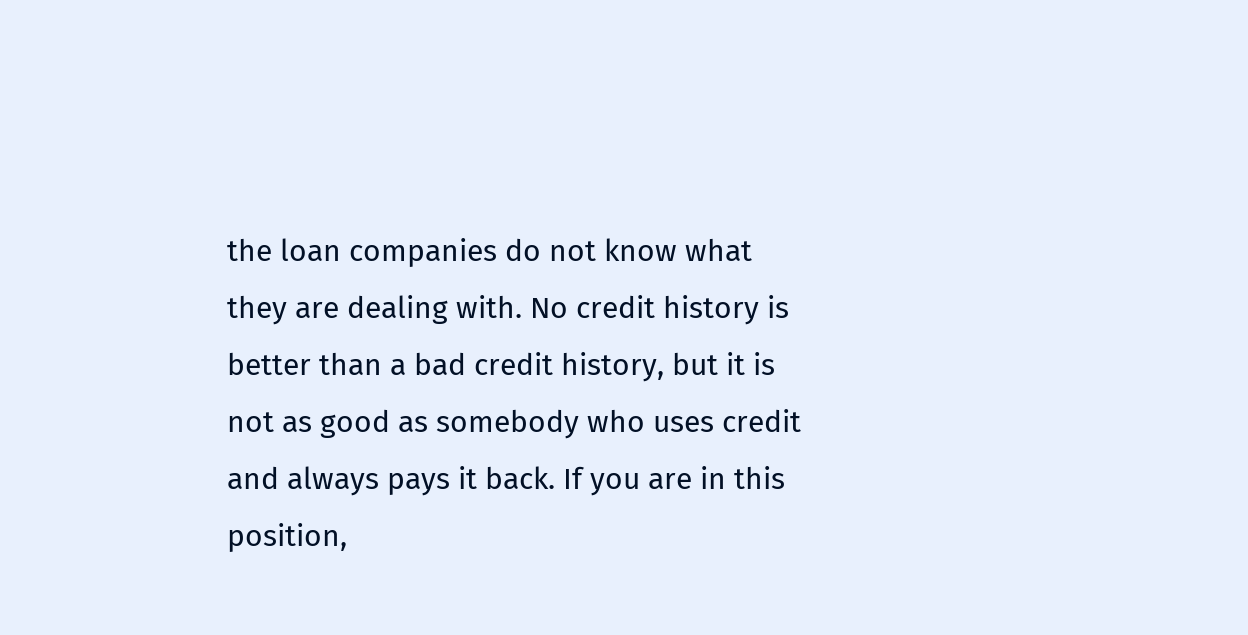the loan companies do not know what they are dealing with. No credit history is better than a bad credit history, but it is not as good as somebody who uses credit and always pays it back. If you are in this position,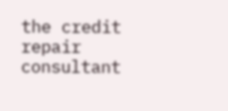the credit repair consultant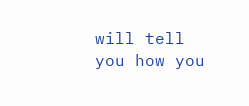will tell you how you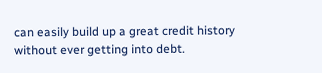can easily build up a great credit history without ever getting into debt.